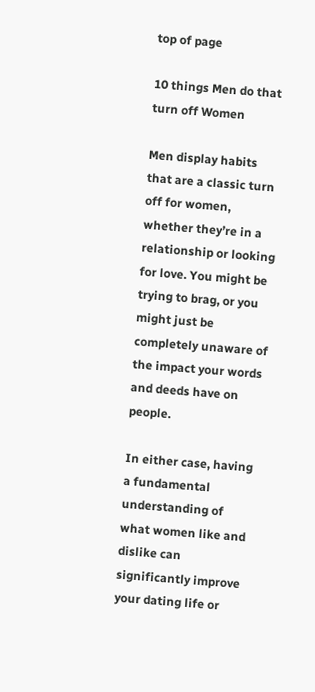top of page

10 things Men do that turn off Women

Men display habits that are a classic turn off for women, whether they’re in a relationship or looking for love. You might be trying to brag, or you might just be completely unaware of the impact your words and deeds have on people.

In either case, having a fundamental understanding of what women like and dislike can significantly improve your dating life or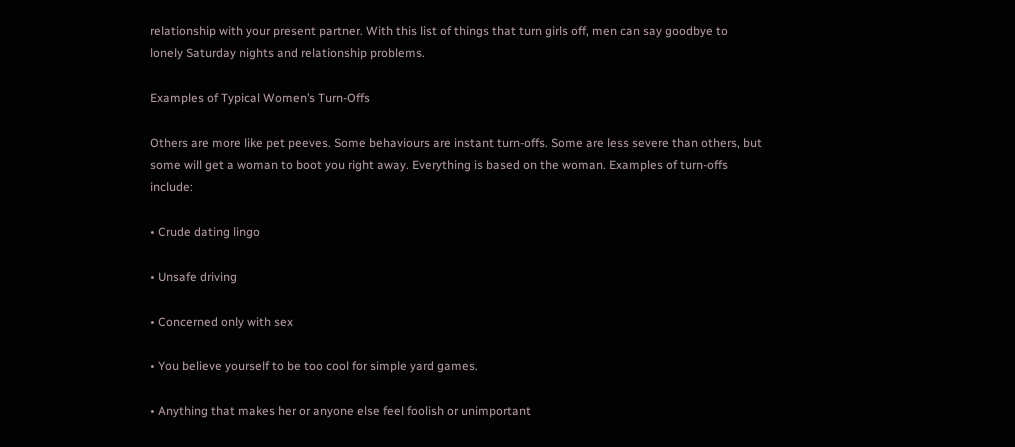relationship with your present partner. With this list of things that turn girls off, men can say goodbye to lonely Saturday nights and relationship problems.

Examples of Typical Women’s Turn-Offs

Others are more like pet peeves. Some behaviours are instant turn-offs. Some are less severe than others, but some will get a woman to boot you right away. Everything is based on the woman. Examples of turn-offs include:

• Crude dating lingo

• Unsafe driving

• Concerned only with sex

• You believe yourself to be too cool for simple yard games.

• Anything that makes her or anyone else feel foolish or unimportant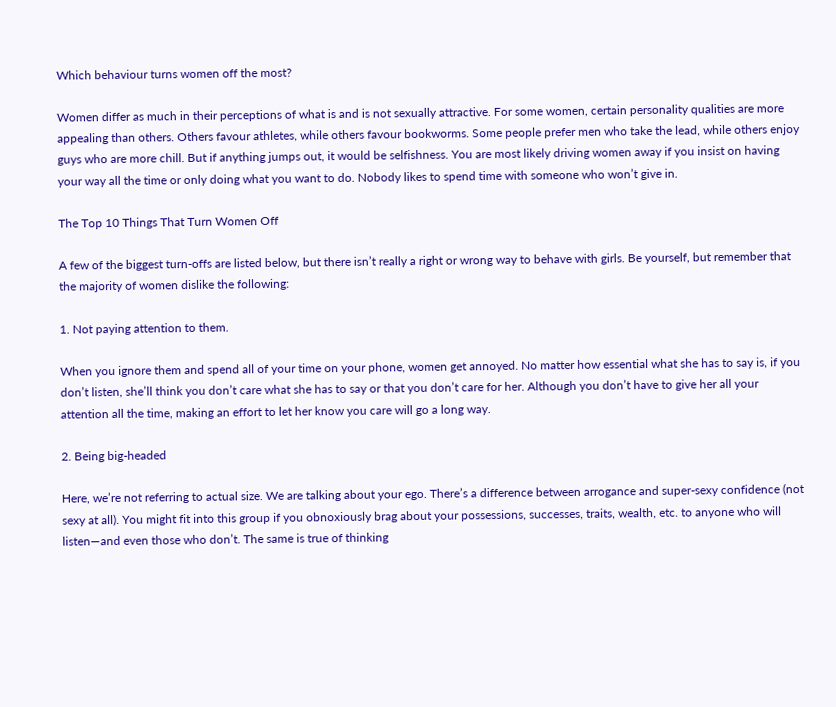Which behaviour turns women off the most?

Women differ as much in their perceptions of what is and is not sexually attractive. For some women, certain personality qualities are more appealing than others. Others favour athletes, while others favour bookworms. Some people prefer men who take the lead, while others enjoy guys who are more chill. But if anything jumps out, it would be selfishness. You are most likely driving women away if you insist on having your way all the time or only doing what you want to do. Nobody likes to spend time with someone who won’t give in.

The Top 10 Things That Turn Women Off

A few of the biggest turn-offs are listed below, but there isn’t really a right or wrong way to behave with girls. Be yourself, but remember that the majority of women dislike the following:

1. Not paying attention to them.

When you ignore them and spend all of your time on your phone, women get annoyed. No matter how essential what she has to say is, if you don’t listen, she’ll think you don’t care what she has to say or that you don’t care for her. Although you don’t have to give her all your attention all the time, making an effort to let her know you care will go a long way.

2. Being big-headed

Here, we’re not referring to actual size. We are talking about your ego. There’s a difference between arrogance and super-sexy confidence (not sexy at all). You might fit into this group if you obnoxiously brag about your possessions, successes, traits, wealth, etc. to anyone who will listen—and even those who don’t. The same is true of thinking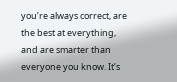you’re always correct, are the best at everything, and are smarter than everyone you know. It’s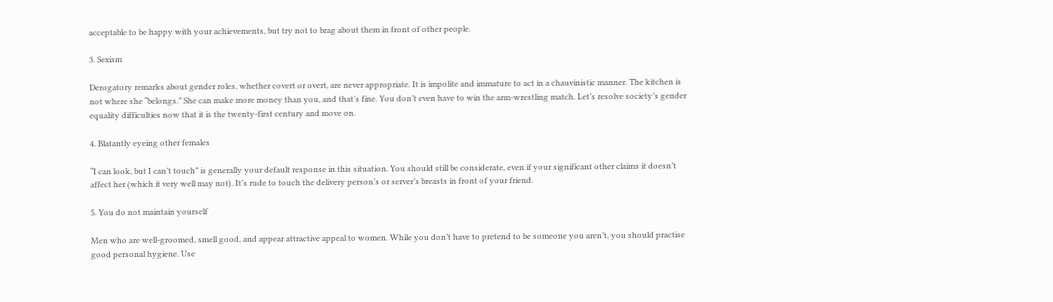acceptable to be happy with your achievements, but try not to brag about them in front of other people.

3. Sexism

Derogatory remarks about gender roles, whether covert or overt, are never appropriate. It is impolite and immature to act in a chauvinistic manner. The kitchen is not where she “belongs.” She can make more money than you, and that’s fine. You don’t even have to win the arm-wrestling match. Let’s resolve society’s gender equality difficulties now that it is the twenty-first century and move on.

4. Blatantly eyeing other females

“I can look, but I can’t touch” is generally your default response in this situation. You should still be considerate, even if your significant other claims it doesn’t affect her (which it very well may not). It’s rude to touch the delivery person’s or server’s breasts in front of your friend.

5. You do not maintain yourself

Men who are well-groomed, smell good, and appear attractive appeal to women. While you don’t have to pretend to be someone you aren’t, you should practise good personal hygiene. Use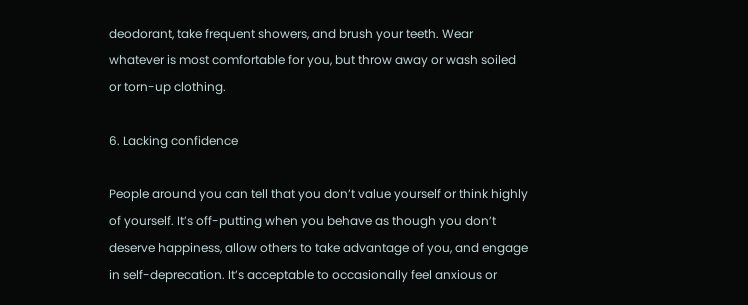deodorant, take frequent showers, and brush your teeth. Wear whatever is most comfortable for you, but throw away or wash soiled or torn-up clothing.

6. Lacking confidence

People around you can tell that you don’t value yourself or think highly of yourself. It’s off-putting when you behave as though you don’t deserve happiness, allow others to take advantage of you, and engage in self-deprecation. It’s acceptable to occasionally feel anxious or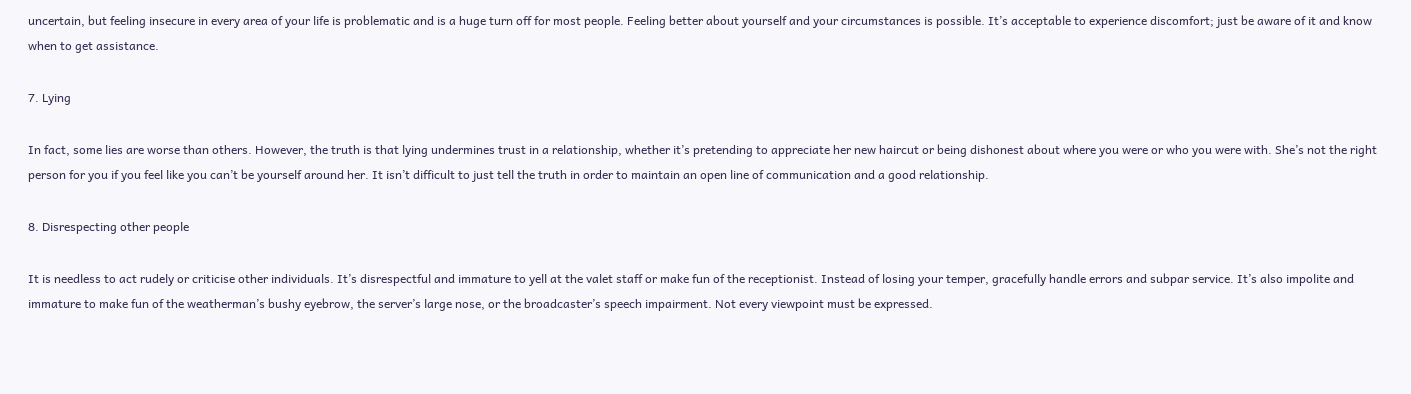uncertain, but feeling insecure in every area of your life is problematic and is a huge turn off for most people. Feeling better about yourself and your circumstances is possible. It’s acceptable to experience discomfort; just be aware of it and know when to get assistance.

7. Lying

In fact, some lies are worse than others. However, the truth is that lying undermines trust in a relationship, whether it’s pretending to appreciate her new haircut or being dishonest about where you were or who you were with. She’s not the right person for you if you feel like you can’t be yourself around her. It isn’t difficult to just tell the truth in order to maintain an open line of communication and a good relationship.

8. Disrespecting other people

It is needless to act rudely or criticise other individuals. It’s disrespectful and immature to yell at the valet staff or make fun of the receptionist. Instead of losing your temper, gracefully handle errors and subpar service. It’s also impolite and immature to make fun of the weatherman’s bushy eyebrow, the server’s large nose, or the broadcaster’s speech impairment. Not every viewpoint must be expressed.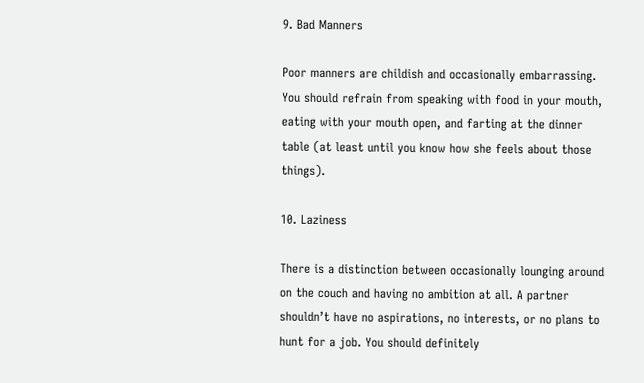9. Bad Manners

Poor manners are childish and occasionally embarrassing. You should refrain from speaking with food in your mouth, eating with your mouth open, and farting at the dinner table (at least until you know how she feels about those things).

10. Laziness

There is a distinction between occasionally lounging around on the couch and having no ambition at all. A partner shouldn’t have no aspirations, no interests, or no plans to hunt for a job. You should definitely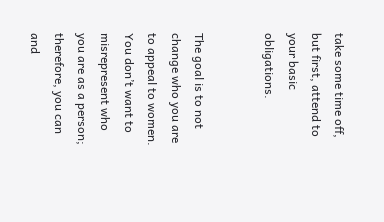take some time off, but first, attend to your basic obligations.


The goal is to not change who you are to appeal to women. You don’t want to misrepresent who you are as a person; therefore, you can and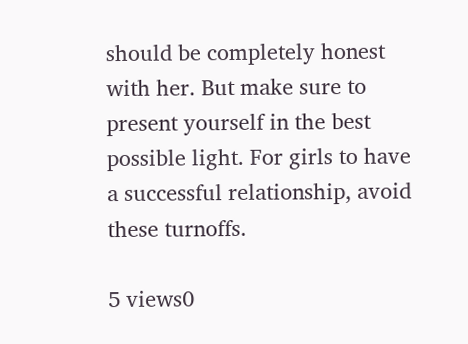should be completely honest with her. But make sure to present yourself in the best possible light. For girls to have a successful relationship, avoid these turnoffs.

5 views0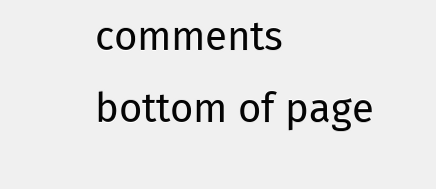comments
bottom of page